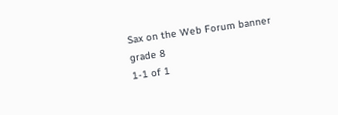Sax on the Web Forum banner
grade 8
1-1 of 1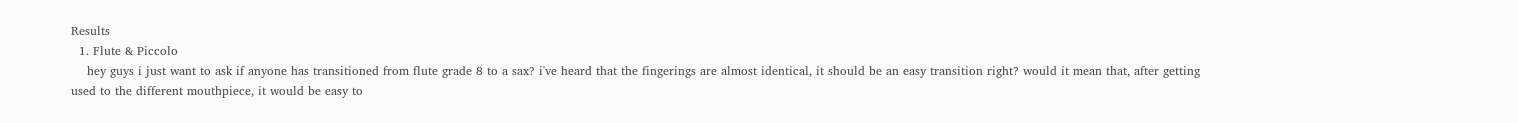Results
  1. Flute & Piccolo
    hey guys i just want to ask if anyone has transitioned from flute grade 8 to a sax? i've heard that the fingerings are almost identical, it should be an easy transition right? would it mean that, after getting used to the different mouthpiece, it would be easy to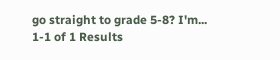go straight to grade 5-8? I'm...
1-1 of 1 Results